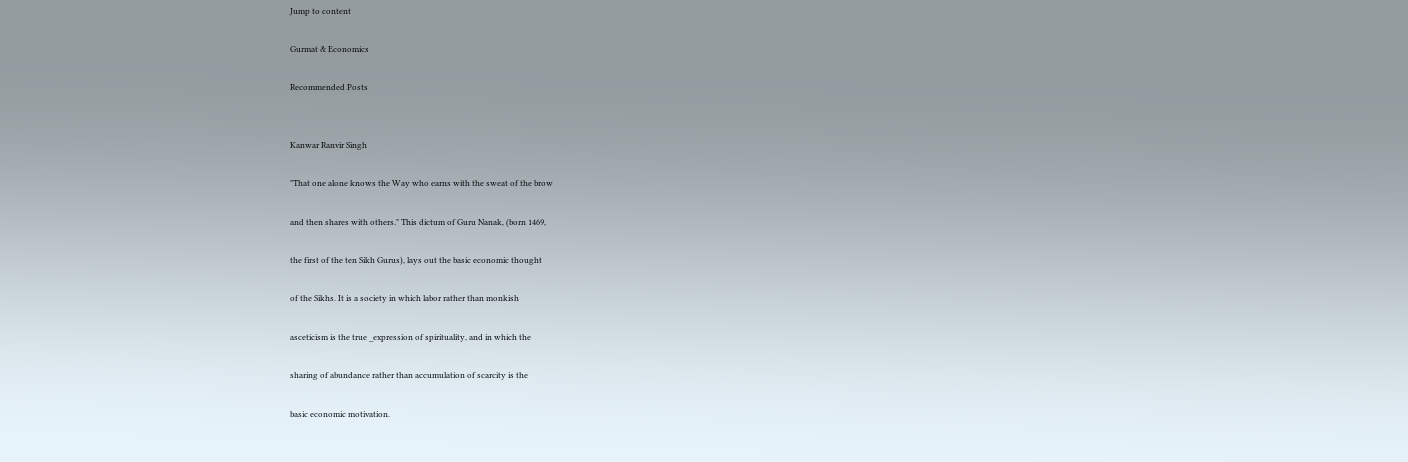Jump to content

Gurmat & Economics

Recommended Posts


Kanwar Ranvir Singh

"That one alone knows the Way who earns with the sweat of the brow

and then shares with others." This dictum of Guru Nanak, (born 1469,

the first of the ten Sikh Gurus), lays out the basic economic thought

of the Sikhs. It is a society in which labor rather than monkish

asceticism is the true _expression of spirituality, and in which the

sharing of abundance rather than accumulation of scarcity is the

basic economic motivation.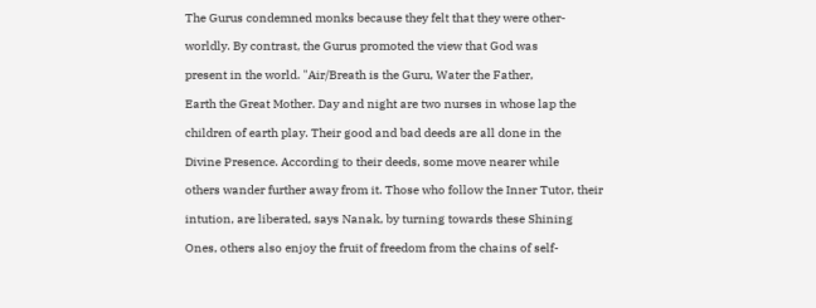The Gurus condemned monks because they felt that they were other-

worldly. By contrast, the Gurus promoted the view that God was

present in the world. "Air/Breath is the Guru, Water the Father,

Earth the Great Mother. Day and night are two nurses in whose lap the

children of earth play. Their good and bad deeds are all done in the

Divine Presence. According to their deeds, some move nearer while

others wander further away from it. Those who follow the Inner Tutor, their

intution, are liberated, says Nanak, by turning towards these Shining

Ones, others also enjoy the fruit of freedom from the chains of self-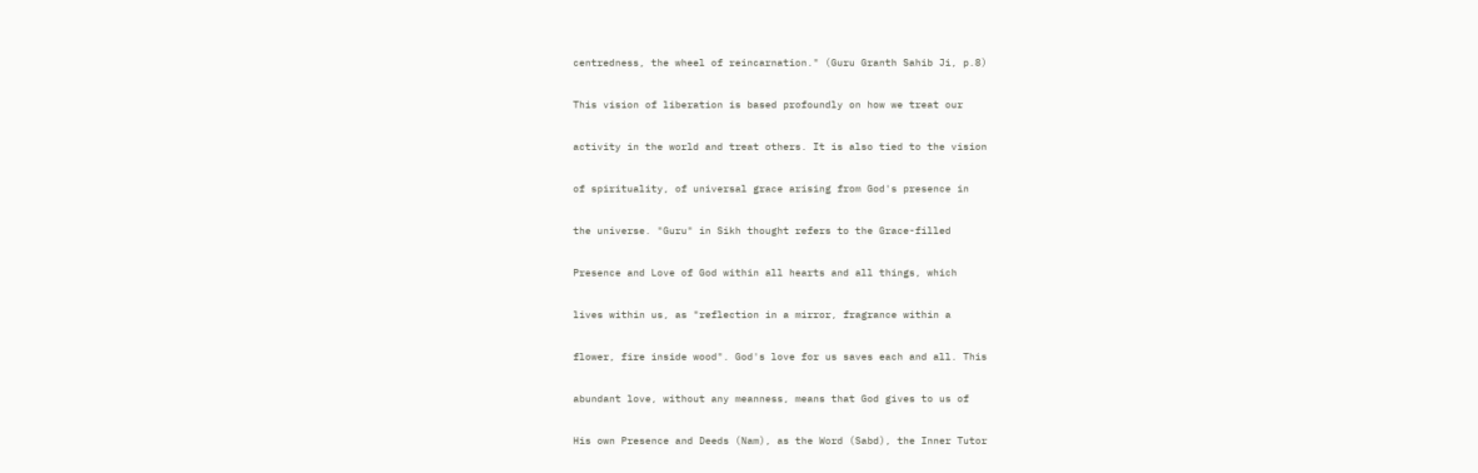centredness, the wheel of reincarnation." (Guru Granth Sahib Ji, p.8)

This vision of liberation is based profoundly on how we treat our

activity in the world and treat others. It is also tied to the vision

of spirituality, of universal grace arising from God's presence in

the universe. "Guru" in Sikh thought refers to the Grace-filled

Presence and Love of God within all hearts and all things, which

lives within us, as "reflection in a mirror, fragrance within a

flower, fire inside wood". God's love for us saves each and all. This

abundant love, without any meanness, means that God gives to us of

His own Presence and Deeds (Nam), as the Word (Sabd), the Inner Tutor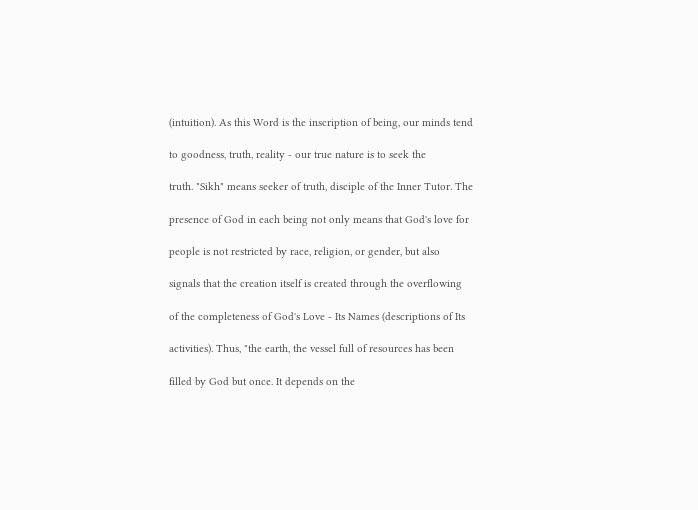(intuition). As this Word is the inscription of being, our minds tend

to goodness, truth, reality - our true nature is to seek the

truth. "Sikh" means seeker of truth, disciple of the Inner Tutor. The

presence of God in each being not only means that God's love for

people is not restricted by race, religion, or gender, but also

signals that the creation itself is created through the overflowing

of the completeness of God's Love - Its Names (descriptions of Its

activities). Thus, "the earth, the vessel full of resources has been

filled by God but once. It depends on the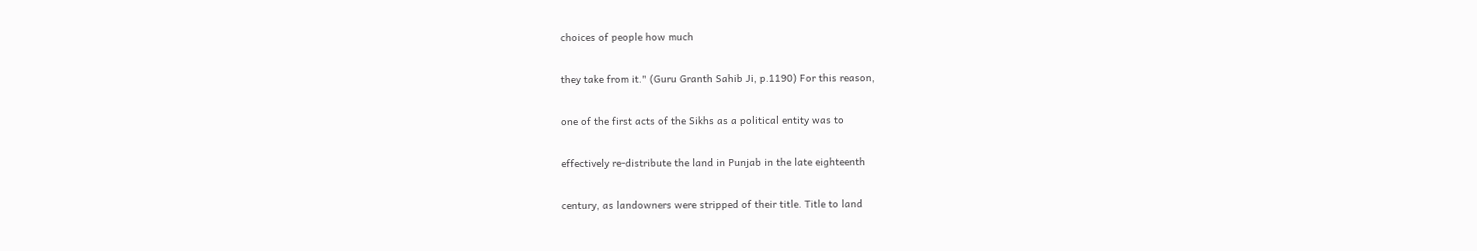choices of people how much

they take from it." (Guru Granth Sahib Ji, p.1190) For this reason,

one of the first acts of the Sikhs as a political entity was to

effectively re-distribute the land in Punjab in the late eighteenth

century, as landowners were stripped of their title. Title to land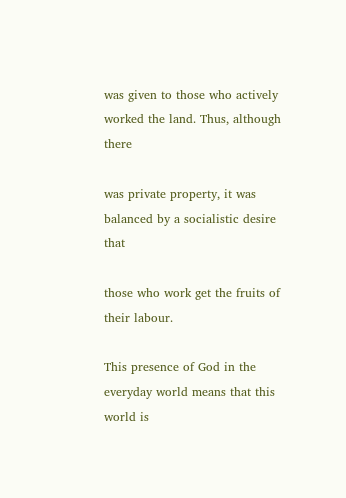was given to those who actively worked the land. Thus, although there

was private property, it was balanced by a socialistic desire that

those who work get the fruits of their labour.

This presence of God in the everyday world means that this world is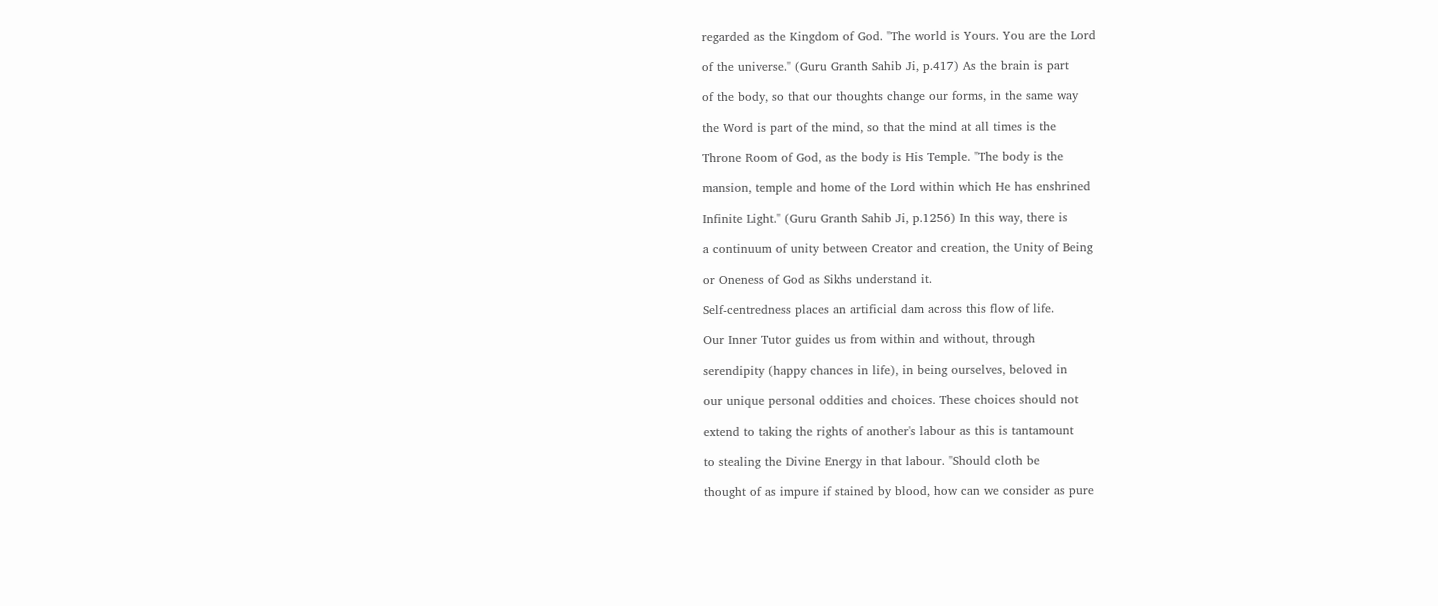regarded as the Kingdom of God. "The world is Yours. You are the Lord

of the universe." (Guru Granth Sahib Ji, p.417) As the brain is part

of the body, so that our thoughts change our forms, in the same way

the Word is part of the mind, so that the mind at all times is the

Throne Room of God, as the body is His Temple. "The body is the

mansion, temple and home of the Lord within which He has enshrined

Infinite Light." (Guru Granth Sahib Ji, p.1256) In this way, there is

a continuum of unity between Creator and creation, the Unity of Being

or Oneness of God as Sikhs understand it.

Self-centredness places an artificial dam across this flow of life.

Our Inner Tutor guides us from within and without, through

serendipity (happy chances in life), in being ourselves, beloved in

our unique personal oddities and choices. These choices should not

extend to taking the rights of another's labour as this is tantamount

to stealing the Divine Energy in that labour. "Should cloth be

thought of as impure if stained by blood, how can we consider as pure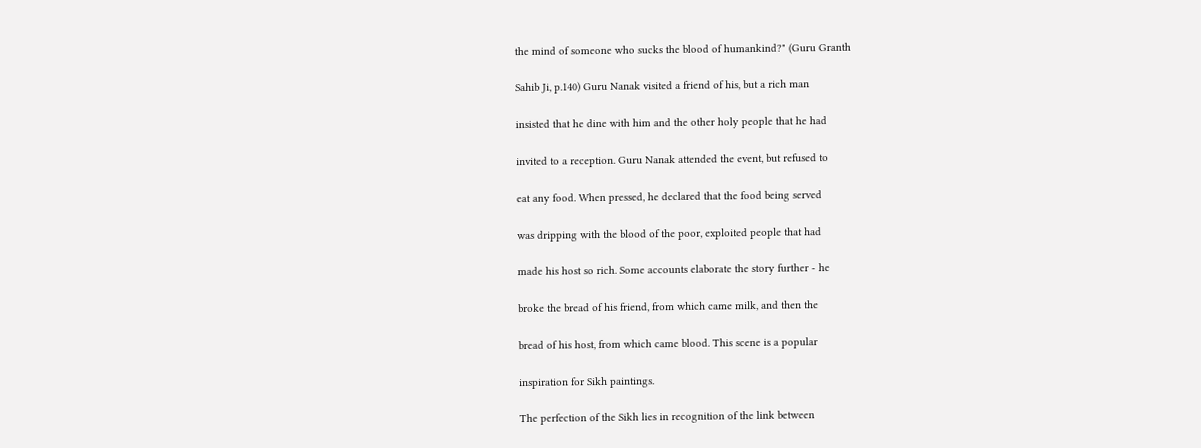the mind of someone who sucks the blood of humankind?" (Guru Granth

Sahib Ji, p.140) Guru Nanak visited a friend of his, but a rich man

insisted that he dine with him and the other holy people that he had

invited to a reception. Guru Nanak attended the event, but refused to

eat any food. When pressed, he declared that the food being served

was dripping with the blood of the poor, exploited people that had

made his host so rich. Some accounts elaborate the story further - he

broke the bread of his friend, from which came milk, and then the

bread of his host, from which came blood. This scene is a popular

inspiration for Sikh paintings.

The perfection of the Sikh lies in recognition of the link between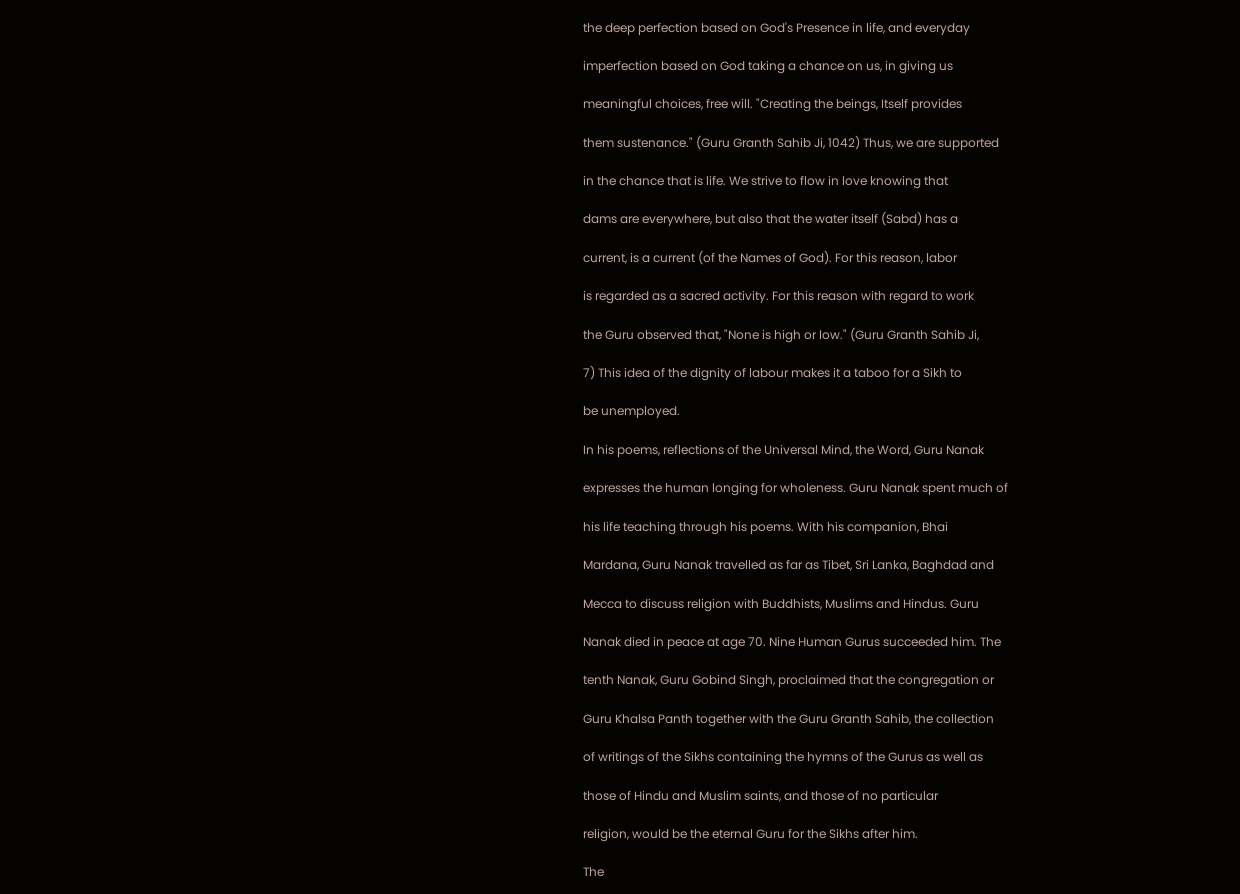the deep perfection based on God's Presence in life, and everyday

imperfection based on God taking a chance on us, in giving us

meaningful choices, free will. "Creating the beings, Itself provides

them sustenance." (Guru Granth Sahib Ji, 1042) Thus, we are supported

in the chance that is life. We strive to flow in love knowing that

dams are everywhere, but also that the water itself (Sabd) has a

current, is a current (of the Names of God). For this reason, labor

is regarded as a sacred activity. For this reason with regard to work

the Guru observed that, "None is high or low." (Guru Granth Sahib Ji,

7) This idea of the dignity of labour makes it a taboo for a Sikh to

be unemployed.

In his poems, reflections of the Universal Mind, the Word, Guru Nanak

expresses the human longing for wholeness. Guru Nanak spent much of

his life teaching through his poems. With his companion, Bhai

Mardana, Guru Nanak travelled as far as Tibet, Sri Lanka, Baghdad and

Mecca to discuss religion with Buddhists, Muslims and Hindus. Guru

Nanak died in peace at age 70. Nine Human Gurus succeeded him. The

tenth Nanak, Guru Gobind Singh, proclaimed that the congregation or

Guru Khalsa Panth together with the Guru Granth Sahib, the collection

of writings of the Sikhs containing the hymns of the Gurus as well as

those of Hindu and Muslim saints, and those of no particular

religion, would be the eternal Guru for the Sikhs after him.

The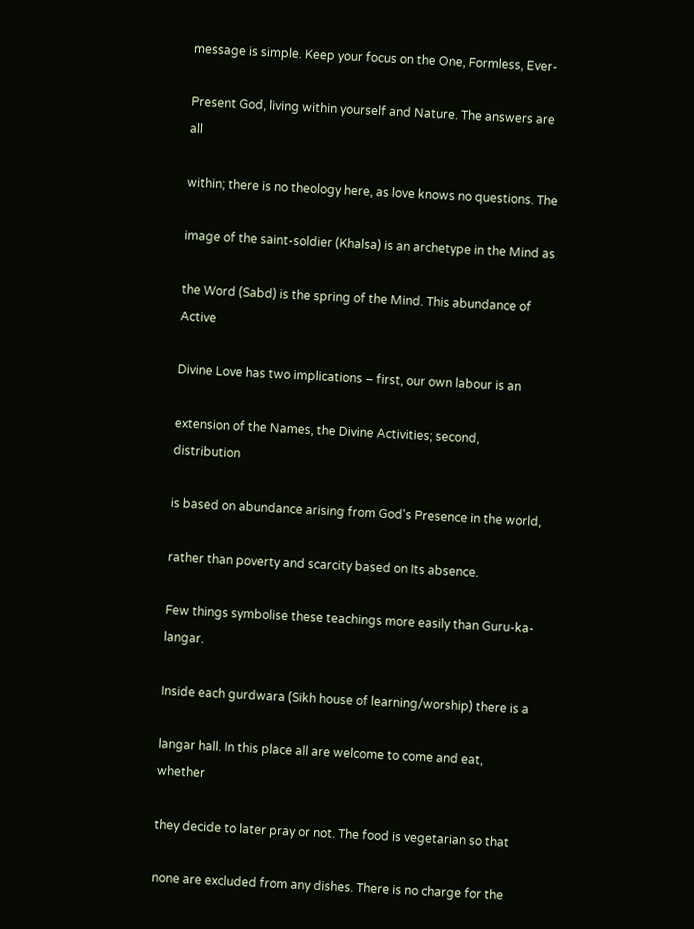message is simple. Keep your focus on the One, Formless, Ever-

Present God, living within yourself and Nature. The answers are all

within; there is no theology here, as love knows no questions. The

image of the saint-soldier (Khalsa) is an archetype in the Mind as

the Word (Sabd) is the spring of the Mind. This abundance of Active

Divine Love has two implications – first, our own labour is an

extension of the Names, the Divine Activities; second, distribution

is based on abundance arising from God's Presence in the world,

rather than poverty and scarcity based on Its absence.

Few things symbolise these teachings more easily than Guru-ka-langar.

Inside each gurdwara (Sikh house of learning/worship) there is a

langar hall. In this place all are welcome to come and eat, whether

they decide to later pray or not. The food is vegetarian so that

none are excluded from any dishes. There is no charge for the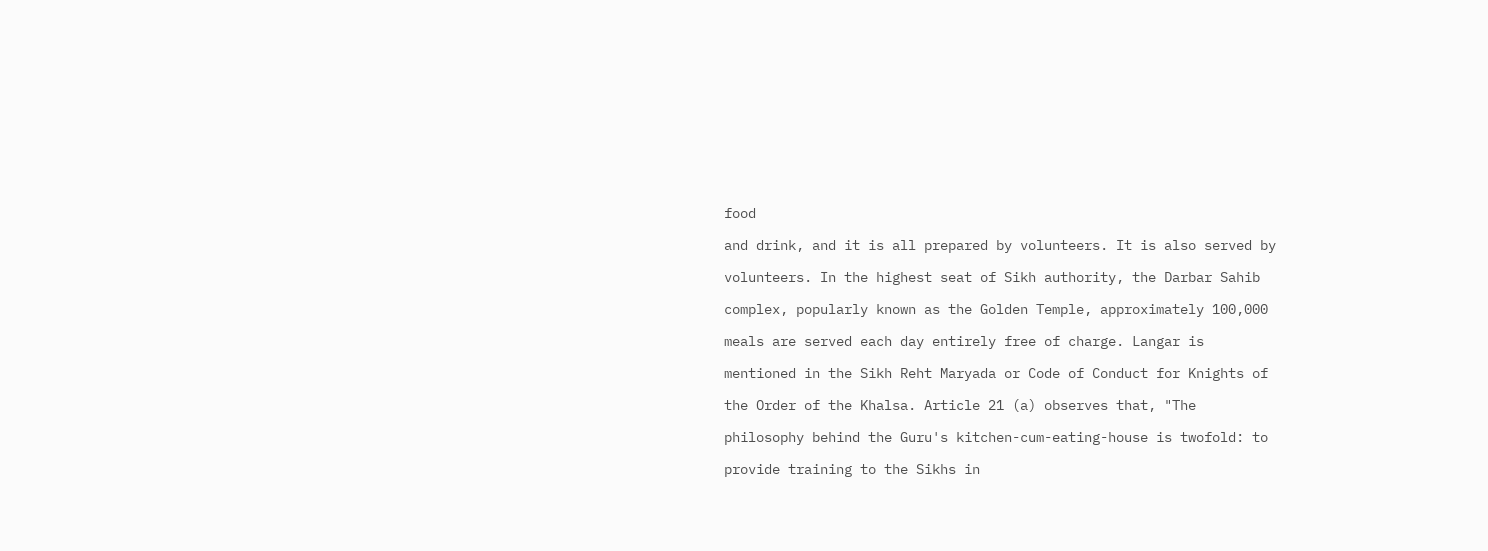food

and drink, and it is all prepared by volunteers. It is also served by

volunteers. In the highest seat of Sikh authority, the Darbar Sahib

complex, popularly known as the Golden Temple, approximately 100,000

meals are served each day entirely free of charge. Langar is

mentioned in the Sikh Reht Maryada or Code of Conduct for Knights of

the Order of the Khalsa. Article 21 (a) observes that, "The

philosophy behind the Guru's kitchen-cum-eating-house is twofold: to

provide training to the Sikhs in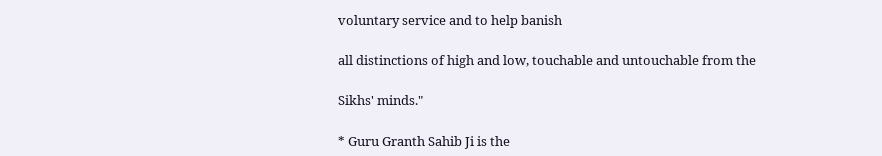voluntary service and to help banish

all distinctions of high and low, touchable and untouchable from the

Sikhs' minds."

* Guru Granth Sahib Ji is the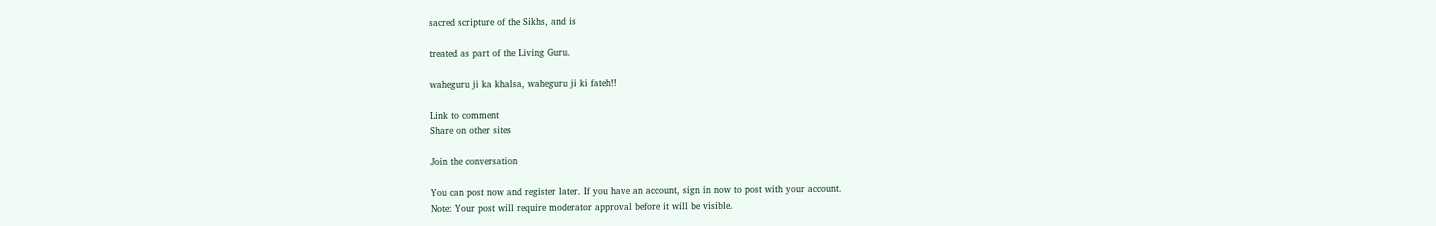sacred scripture of the Sikhs, and is

treated as part of the Living Guru.

waheguru ji ka khalsa, waheguru ji ki fateh!!

Link to comment
Share on other sites

Join the conversation

You can post now and register later. If you have an account, sign in now to post with your account.
Note: Your post will require moderator approval before it will be visible.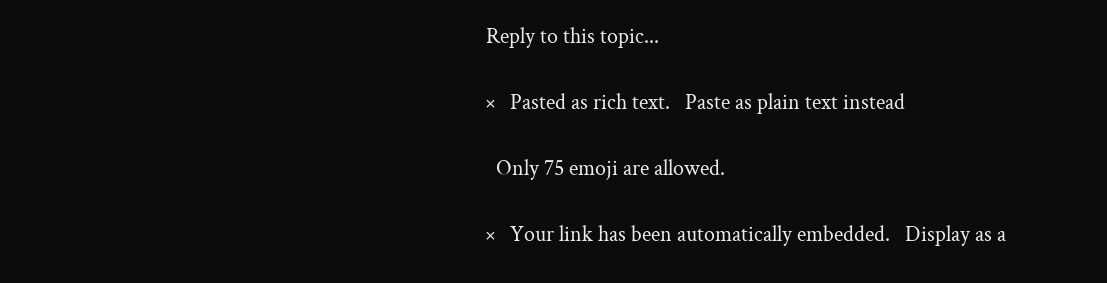Reply to this topic...

×   Pasted as rich text.   Paste as plain text instead

  Only 75 emoji are allowed.

×   Your link has been automatically embedded.   Display as a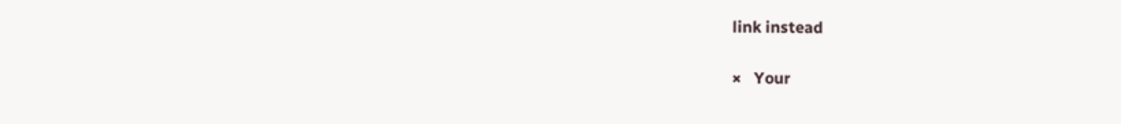link instead

×   Your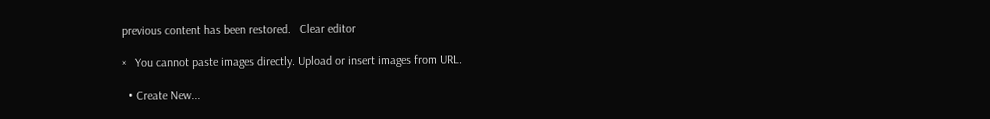previous content has been restored.   Clear editor

×   You cannot paste images directly. Upload or insert images from URL.

  • Create New...